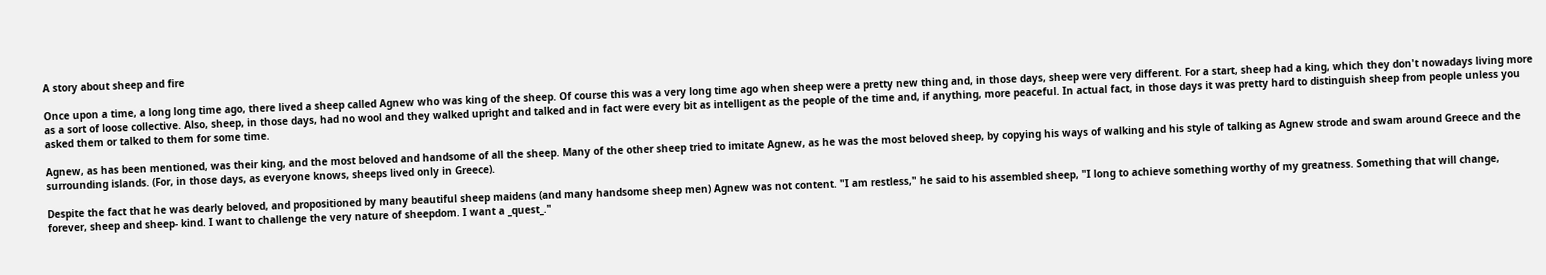A story about sheep and fire

Once upon a time, a long long time ago, there lived a sheep called Agnew who was king of the sheep. Of course this was a very long time ago when sheep were a pretty new thing and, in those days, sheep were very different. For a start, sheep had a king, which they don't nowadays living more as a sort of loose collective. Also, sheep, in those days, had no wool and they walked upright and talked and in fact were every bit as intelligent as the people of the time and, if anything, more peaceful. In actual fact, in those days it was pretty hard to distinguish sheep from people unless you asked them or talked to them for some time.

Agnew, as has been mentioned, was their king, and the most beloved and handsome of all the sheep. Many of the other sheep tried to imitate Agnew, as he was the most beloved sheep, by copying his ways of walking and his style of talking as Agnew strode and swam around Greece and the surrounding islands. (For, in those days, as everyone knows, sheeps lived only in Greece).

Despite the fact that he was dearly beloved, and propositioned by many beautiful sheep maidens (and many handsome sheep men) Agnew was not content. "I am restless," he said to his assembled sheep, "I long to achieve something worthy of my greatness. Something that will change, forever, sheep and sheep- kind. I want to challenge the very nature of sheepdom. I want a _quest_."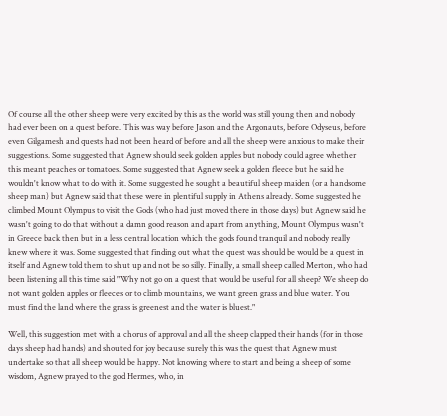Of course all the other sheep were very excited by this as the world was still young then and nobody had ever been on a quest before. This was way before Jason and the Argonauts, before Odyseus, before even Gilgamesh and quests had not been heard of before and all the sheep were anxious to make their suggestions. Some suggested that Agnew should seek golden apples but nobody could agree whether this meant peaches or tomatoes. Some suggested that Agnew seek a golden fleece but he said he wouldn't know what to do with it. Some suggested he sought a beautiful sheep maiden (or a handsome sheep man) but Agnew said that these were in plentiful supply in Athens already. Some suggested he climbed Mount Olympus to visit the Gods (who had just moved there in those days) but Agnew said he wasn't going to do that without a damn good reason and apart from anything, Mount Olympus wasn't in Greece back then but in a less central location which the gods found tranquil and nobody really knew where it was. Some suggested that finding out what the quest was should be would be a quest in itself and Agnew told them to shut up and not be so silly. Finally, a small sheep called Merton, who had been listening all this time said "Why not go on a quest that would be useful for all sheep? We sheep do not want golden apples or fleeces or to climb mountains, we want green grass and blue water. You must find the land where the grass is greenest and the water is bluest."

Well, this suggestion met with a chorus of approval and all the sheep clapped their hands (for in those days sheep had hands) and shouted for joy because surely this was the quest that Agnew must undertake so that all sheep would be happy. Not knowing where to start and being a sheep of some wisdom, Agnew prayed to the god Hermes, who, in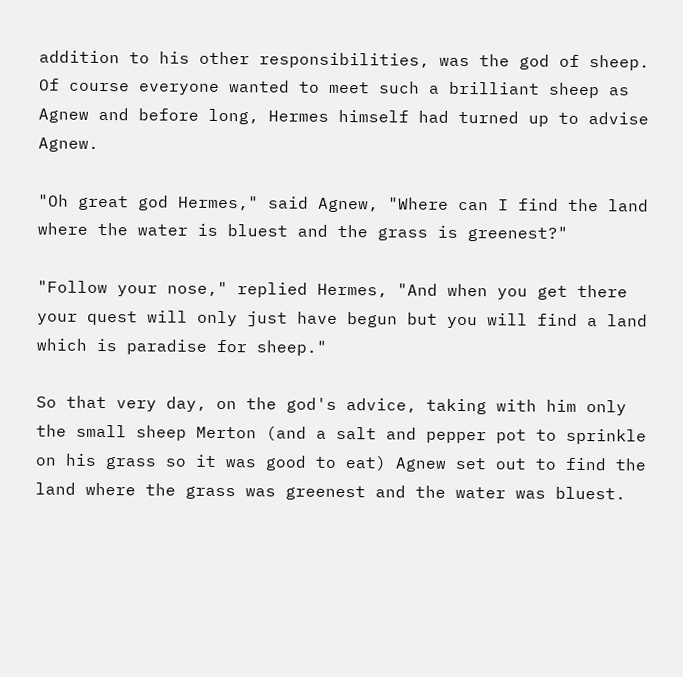addition to his other responsibilities, was the god of sheep. Of course everyone wanted to meet such a brilliant sheep as Agnew and before long, Hermes himself had turned up to advise Agnew.

"Oh great god Hermes," said Agnew, "Where can I find the land where the water is bluest and the grass is greenest?"

"Follow your nose," replied Hermes, "And when you get there your quest will only just have begun but you will find a land which is paradise for sheep."

So that very day, on the god's advice, taking with him only the small sheep Merton (and a salt and pepper pot to sprinkle on his grass so it was good to eat) Agnew set out to find the land where the grass was greenest and the water was bluest.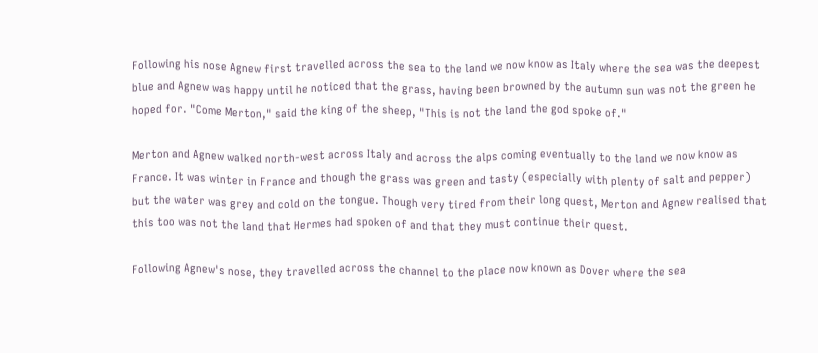Following his nose Agnew first travelled across the sea to the land we now know as Italy where the sea was the deepest blue and Agnew was happy until he noticed that the grass, having been browned by the autumn sun was not the green he hoped for. "Come Merton," said the king of the sheep, "This is not the land the god spoke of."

Merton and Agnew walked north-west across Italy and across the alps coming eventually to the land we now know as France. It was winter in France and though the grass was green and tasty (especially with plenty of salt and pepper) but the water was grey and cold on the tongue. Though very tired from their long quest, Merton and Agnew realised that this too was not the land that Hermes had spoken of and that they must continue their quest.

Following Agnew's nose, they travelled across the channel to the place now known as Dover where the sea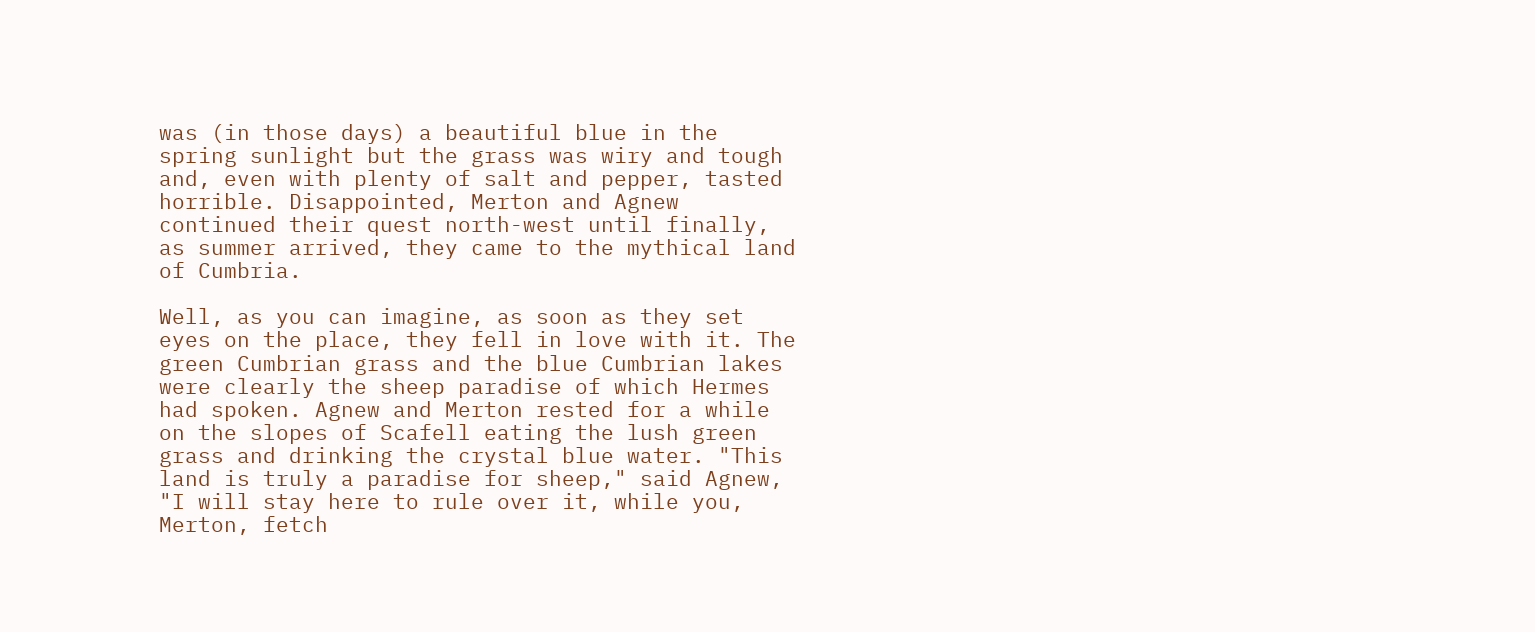was (in those days) a beautiful blue in the spring sunlight but the grass was wiry and tough and, even with plenty of salt and pepper, tasted horrible. Disappointed, Merton and Agnew continued their quest north-west until finally, as summer arrived, they came to the mythical land of Cumbria.

Well, as you can imagine, as soon as they set eyes on the place, they fell in love with it. The green Cumbrian grass and the blue Cumbrian lakes were clearly the sheep paradise of which Hermes had spoken. Agnew and Merton rested for a while on the slopes of Scafell eating the lush green grass and drinking the crystal blue water. "This land is truly a paradise for sheep," said Agnew, "I will stay here to rule over it, while you, Merton, fetch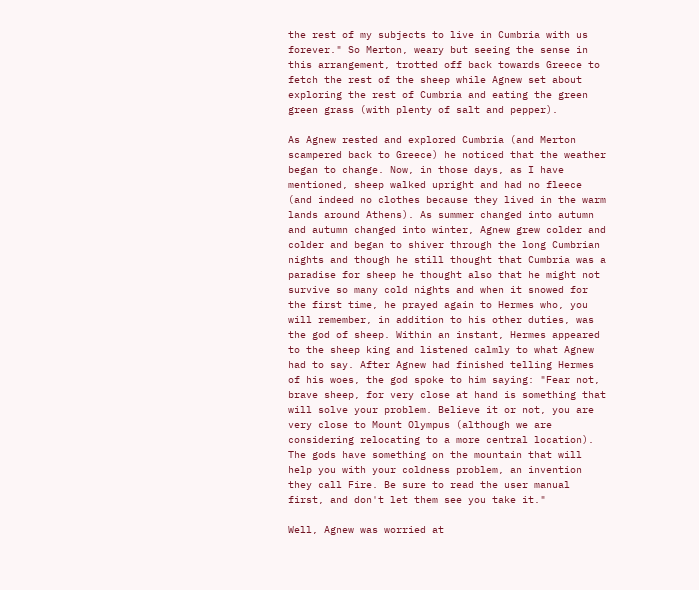the rest of my subjects to live in Cumbria with us forever." So Merton, weary but seeing the sense in this arrangement, trotted off back towards Greece to fetch the rest of the sheep while Agnew set about exploring the rest of Cumbria and eating the green green grass (with plenty of salt and pepper).

As Agnew rested and explored Cumbria (and Merton scampered back to Greece) he noticed that the weather began to change. Now, in those days, as I have mentioned, sheep walked upright and had no fleece (and indeed no clothes because they lived in the warm lands around Athens). As summer changed into autumn and autumn changed into winter, Agnew grew colder and colder and began to shiver through the long Cumbrian nights and though he still thought that Cumbria was a paradise for sheep he thought also that he might not survive so many cold nights and when it snowed for the first time, he prayed again to Hermes who, you will remember, in addition to his other duties, was the god of sheep. Within an instant, Hermes appeared to the sheep king and listened calmly to what Agnew had to say. After Agnew had finished telling Hermes of his woes, the god spoke to him saying: "Fear not, brave sheep, for very close at hand is something that will solve your problem. Believe it or not, you are very close to Mount Olympus (although we are considering relocating to a more central location). The gods have something on the mountain that will help you with your coldness problem, an invention they call Fire. Be sure to read the user manual first, and don't let them see you take it."

Well, Agnew was worried at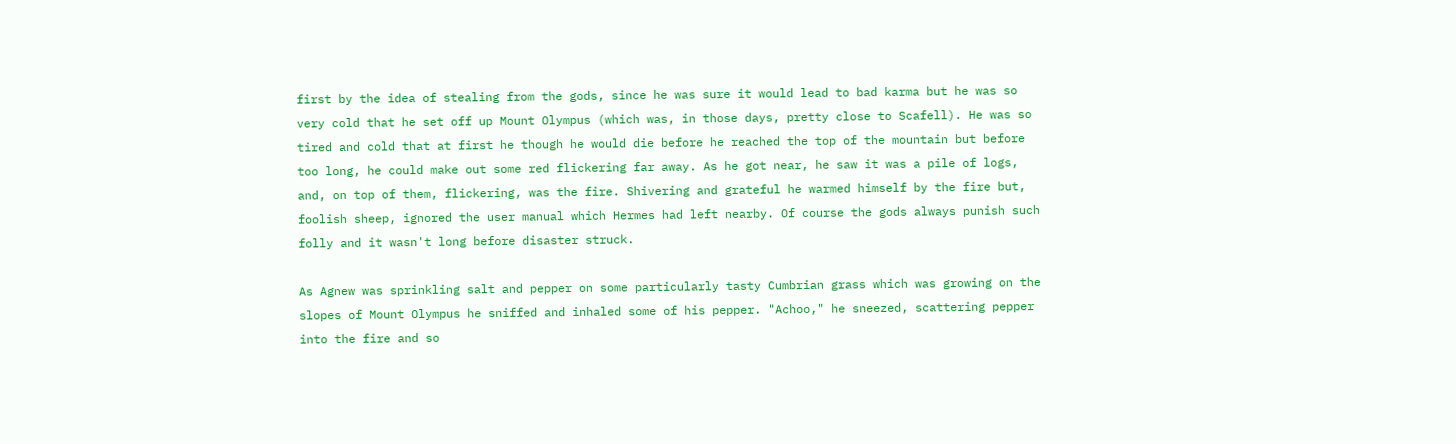first by the idea of stealing from the gods, since he was sure it would lead to bad karma but he was so very cold that he set off up Mount Olympus (which was, in those days, pretty close to Scafell). He was so tired and cold that at first he though he would die before he reached the top of the mountain but before too long, he could make out some red flickering far away. As he got near, he saw it was a pile of logs, and, on top of them, flickering, was the fire. Shivering and grateful he warmed himself by the fire but, foolish sheep, ignored the user manual which Hermes had left nearby. Of course the gods always punish such folly and it wasn't long before disaster struck.

As Agnew was sprinkling salt and pepper on some particularly tasty Cumbrian grass which was growing on the slopes of Mount Olympus he sniffed and inhaled some of his pepper. "Achoo," he sneezed, scattering pepper into the fire and so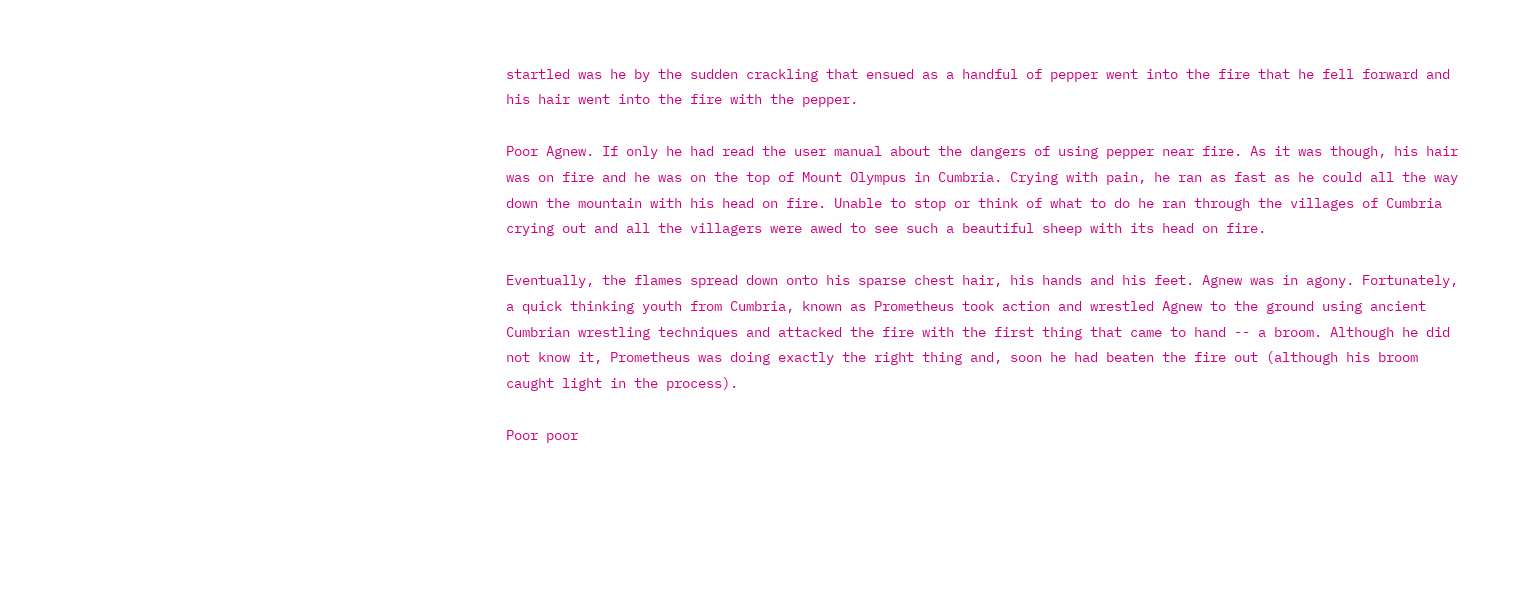startled was he by the sudden crackling that ensued as a handful of pepper went into the fire that he fell forward and his hair went into the fire with the pepper.

Poor Agnew. If only he had read the user manual about the dangers of using pepper near fire. As it was though, his hair was on fire and he was on the top of Mount Olympus in Cumbria. Crying with pain, he ran as fast as he could all the way down the mountain with his head on fire. Unable to stop or think of what to do he ran through the villages of Cumbria crying out and all the villagers were awed to see such a beautiful sheep with its head on fire.

Eventually, the flames spread down onto his sparse chest hair, his hands and his feet. Agnew was in agony. Fortunately, a quick thinking youth from Cumbria, known as Prometheus took action and wrestled Agnew to the ground using ancient Cumbrian wrestling techniques and attacked the fire with the first thing that came to hand -- a broom. Although he did not know it, Prometheus was doing exactly the right thing and, soon he had beaten the fire out (although his broom caught light in the process).

Poor poor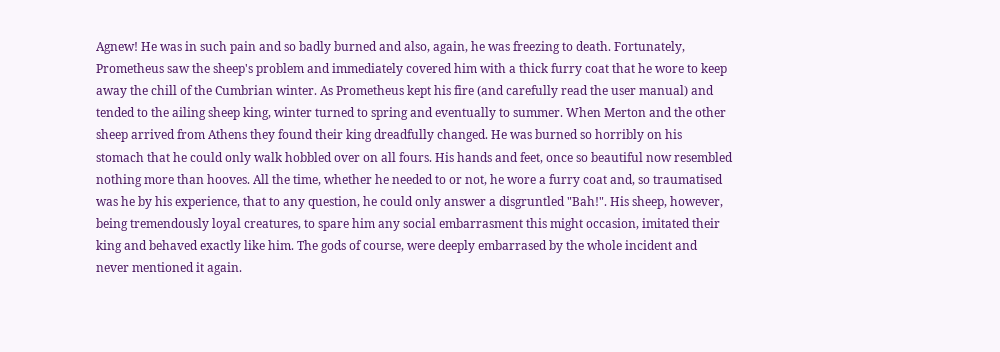Agnew! He was in such pain and so badly burned and also, again, he was freezing to death. Fortunately, Prometheus saw the sheep's problem and immediately covered him with a thick furry coat that he wore to keep away the chill of the Cumbrian winter. As Prometheus kept his fire (and carefully read the user manual) and tended to the ailing sheep king, winter turned to spring and eventually to summer. When Merton and the other sheep arrived from Athens they found their king dreadfully changed. He was burned so horribly on his stomach that he could only walk hobbled over on all fours. His hands and feet, once so beautiful now resembled nothing more than hooves. All the time, whether he needed to or not, he wore a furry coat and, so traumatised was he by his experience, that to any question, he could only answer a disgruntled "Bah!". His sheep, however, being tremendously loyal creatures, to spare him any social embarrasment this might occasion, imitated their king and behaved exactly like him. The gods of course, were deeply embarrased by the whole incident and never mentioned it again.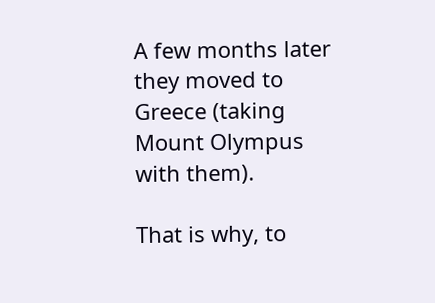A few months later they moved to Greece (taking Mount Olympus with them).

That is why, to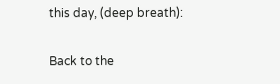this day, (deep breath):

Back to the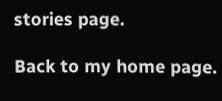stories page.

Back to my home page.